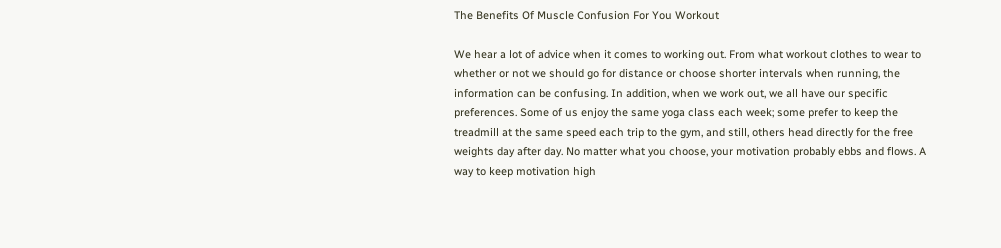The Benefits Of Muscle Confusion For You Workout

We hear a lot of advice when it comes to working out. From what workout clothes to wear to whether or not we should go for distance or choose shorter intervals when running, the information can be confusing. In addition, when we work out, we all have our specific preferences. Some of us enjoy the same yoga class each week; some prefer to keep the treadmill at the same speed each trip to the gym, and still, others head directly for the free weights day after day. No matter what you choose, your motivation probably ebbs and flows. A way to keep motivation high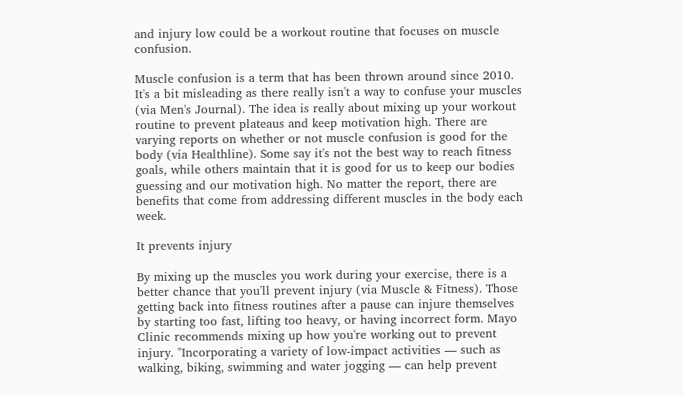and injury low could be a workout routine that focuses on muscle confusion.

Muscle confusion is a term that has been thrown around since 2010. It's a bit misleading as there really isn't a way to confuse your muscles (via Men's Journal). The idea is really about mixing up your workout routine to prevent plateaus and keep motivation high. There are varying reports on whether or not muscle confusion is good for the body (via Healthline). Some say it's not the best way to reach fitness goals, while others maintain that it is good for us to keep our bodies guessing and our motivation high. No matter the report, there are benefits that come from addressing different muscles in the body each week.

It prevents injury

By mixing up the muscles you work during your exercise, there is a better chance that you'll prevent injury (via Muscle & Fitness). Those getting back into fitness routines after a pause can injure themselves by starting too fast, lifting too heavy, or having incorrect form. Mayo Clinic recommends mixing up how you're working out to prevent injury. "Incorporating a variety of low-impact activities — such as walking, biking, swimming and water jogging — can help prevent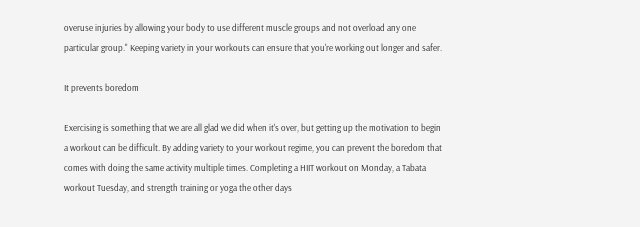overuse injuries by allowing your body to use different muscle groups and not overload any one particular group." Keeping variety in your workouts can ensure that you're working out longer and safer.

It prevents boredom

Exercising is something that we are all glad we did when it's over, but getting up the motivation to begin a workout can be difficult. By adding variety to your workout regime, you can prevent the boredom that comes with doing the same activity multiple times. Completing a HIIT workout on Monday, a Tabata workout Tuesday, and strength training or yoga the other days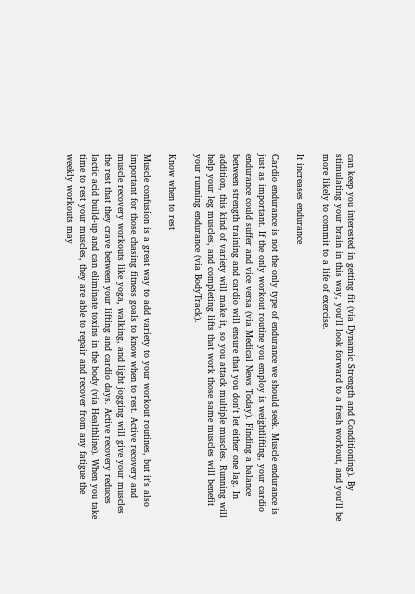can keep you interested in getting fit (via Dynamic Strength and Conditioning). By stimulating your brain in this way, you'll look forward to a fresh workout, and you'll be more likely to commit to a life of exercise.

It increases endurance

Cardio endurance is not the only type of endurance we should seek. Muscle endurance is just as important. If the only workout routine you employ is weightlifting, your cardio endurance could suffer and vice versa (via Medical News Today). Finding a balance between strength training and cardio will ensure that you don't let either one lag. In addition, this kind of variety will make it, so you attack multiple muscles. Running will help your leg muscles, and completing lifts that work those same muscles will benefit your running endurance (via BodyTrack).

Know when to rest

Muscle confusion is a great way to add variety to your workout routines, but it's also important for those chasing fitness goals to know when to rest. Active recovery and muscle recovery workouts like yoga, walking, and light jogging will give your muscles the rest that they crave between your lifting and cardio days. Active recovery reduces lactic acid build-up and can eliminate toxins in the body (via Healthline). When you take time to rest your muscles, they are able to repair and recover from any fatigue the weekly workouts may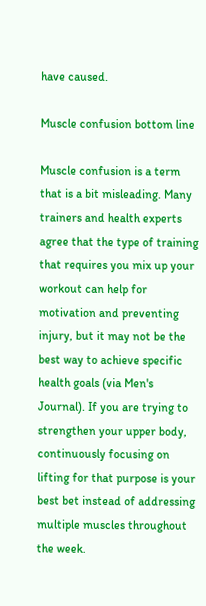have caused.

Muscle confusion bottom line

Muscle confusion is a term that is a bit misleading. Many trainers and health experts agree that the type of training that requires you mix up your workout can help for motivation and preventing injury, but it may not be the best way to achieve specific health goals (via Men's Journal). If you are trying to strengthen your upper body, continuously focusing on lifting for that purpose is your best bet instead of addressing multiple muscles throughout the week.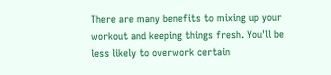There are many benefits to mixing up your workout and keeping things fresh. You'll be less likely to overwork certain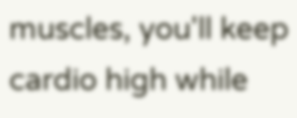muscles, you'll keep cardio high while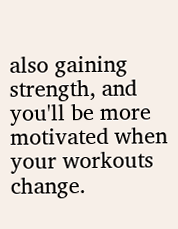also gaining strength, and you'll be more motivated when your workouts change.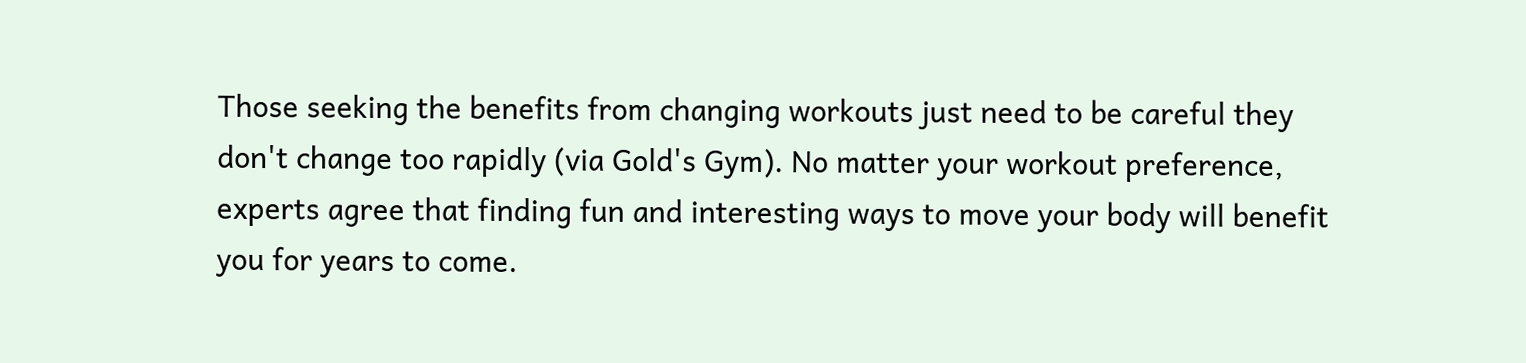Those seeking the benefits from changing workouts just need to be careful they don't change too rapidly (via Gold's Gym). No matter your workout preference, experts agree that finding fun and interesting ways to move your body will benefit you for years to come.